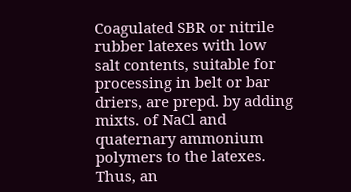Coagulated SBR or nitrile rubber latexes with low salt contents, suitable for processing in belt or bar driers, are prepd. by adding mixts. of NaCl and quaternary ammonium polymers to the latexes. Thus, an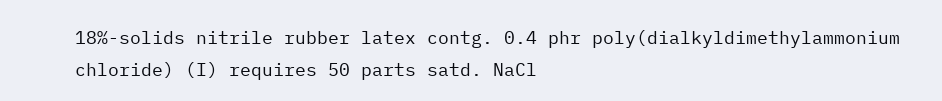18%-solids nitrile rubber latex contg. 0.4 phr poly(dialkyldimethylammonium chloride) (I) requires 50 parts satd. NaCl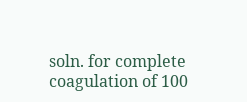soln. for complete coagulation of 100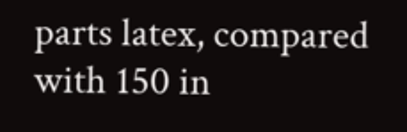parts latex, compared with 150 in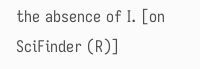the absence of I. [on SciFinder (R)]